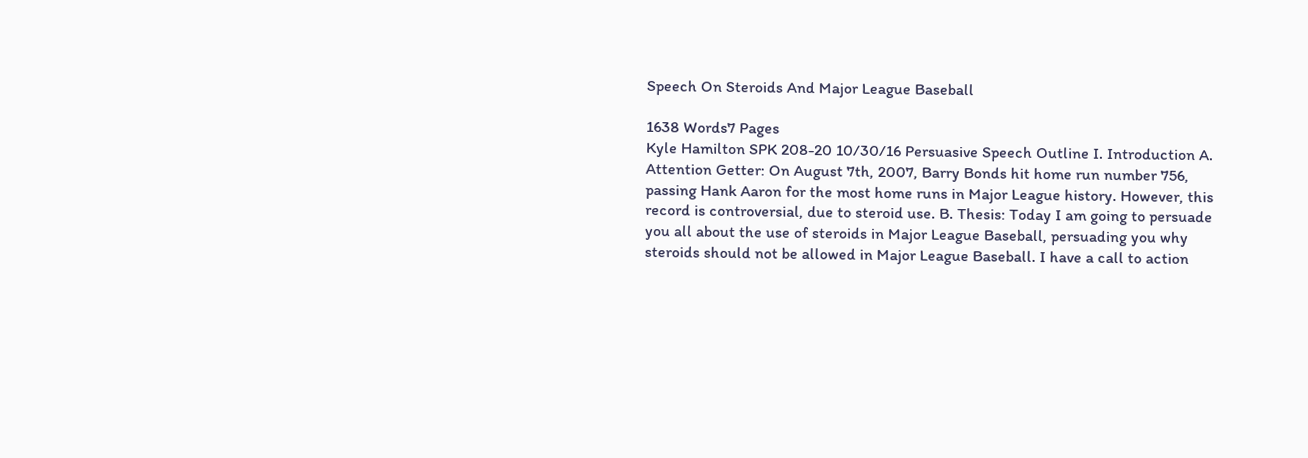Speech On Steroids And Major League Baseball

1638 Words7 Pages
Kyle Hamilton SPK 208-20 10/30/16 Persuasive Speech Outline I. Introduction A. Attention Getter: On August 7th, 2007, Barry Bonds hit home run number 756, passing Hank Aaron for the most home runs in Major League history. However, this record is controversial, due to steroid use. B. Thesis: Today I am going to persuade you all about the use of steroids in Major League Baseball, persuading you why steroids should not be allowed in Major League Baseball. I have a call to action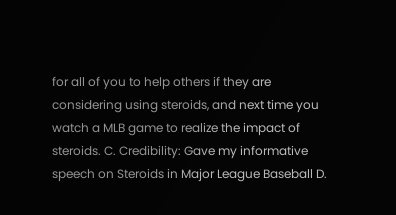for all of you to help others if they are considering using steroids, and next time you watch a MLB game to realize the impact of steroids. C. Credibility: Gave my informative speech on Steroids in Major League Baseball D.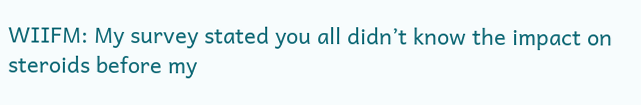WIIFM: My survey stated you all didn’t know the impact on steroids before my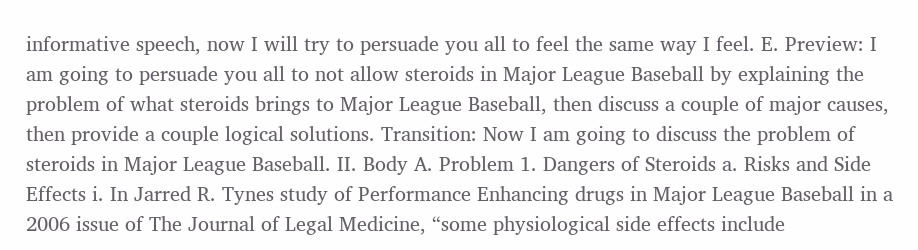informative speech, now I will try to persuade you all to feel the same way I feel. E. Preview: I am going to persuade you all to not allow steroids in Major League Baseball by explaining the problem of what steroids brings to Major League Baseball, then discuss a couple of major causes, then provide a couple logical solutions. Transition: Now I am going to discuss the problem of steroids in Major League Baseball. II. Body A. Problem 1. Dangers of Steroids a. Risks and Side Effects i. In Jarred R. Tynes study of Performance Enhancing drugs in Major League Baseball in a 2006 issue of The Journal of Legal Medicine, “some physiological side effects include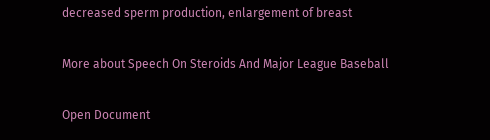decreased sperm production, enlargement of breast

More about Speech On Steroids And Major League Baseball

Open Document